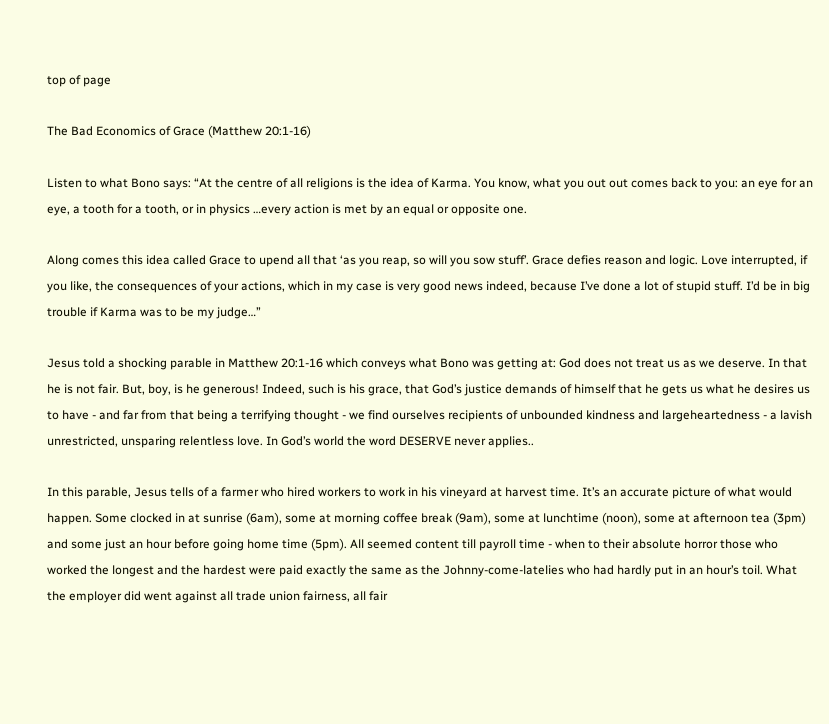top of page

The Bad Economics of Grace (Matthew 20:1-16)

Listen to what Bono says: “At the centre of all religions is the idea of Karma. You know, what you out out comes back to you: an eye for an eye, a tooth for a tooth, or in physics …every action is met by an equal or opposite one.

Along comes this idea called Grace to upend all that ‘as you reap, so will you sow stuff’. Grace defies reason and logic. Love interrupted, if you like, the consequences of your actions, which in my case is very good news indeed, because I’ve done a lot of stupid stuff. I’d be in big trouble if Karma was to be my judge…”

Jesus told a shocking parable in Matthew 20:1-16 which conveys what Bono was getting at: God does not treat us as we deserve. In that he is not fair. But, boy, is he generous! Indeed, such is his grace, that God’s justice demands of himself that he gets us what he desires us to have - and far from that being a terrifying thought - we find ourselves recipients of unbounded kindness and largeheartedness - a lavish unrestricted, unsparing relentless love. In God’s world the word DESERVE never applies..

In this parable, Jesus tells of a farmer who hired workers to work in his vineyard at harvest time. It’s an accurate picture of what would happen. Some clocked in at sunrise (6am), some at morning coffee break (9am), some at lunchtime (noon), some at afternoon tea (3pm) and some just an hour before going home time (5pm). All seemed content till payroll time - when to their absolute horror those who worked the longest and the hardest were paid exactly the same as the Johnny-come-latelies who had hardly put in an hour’s toil. What the employer did went against all trade union fairness, all fair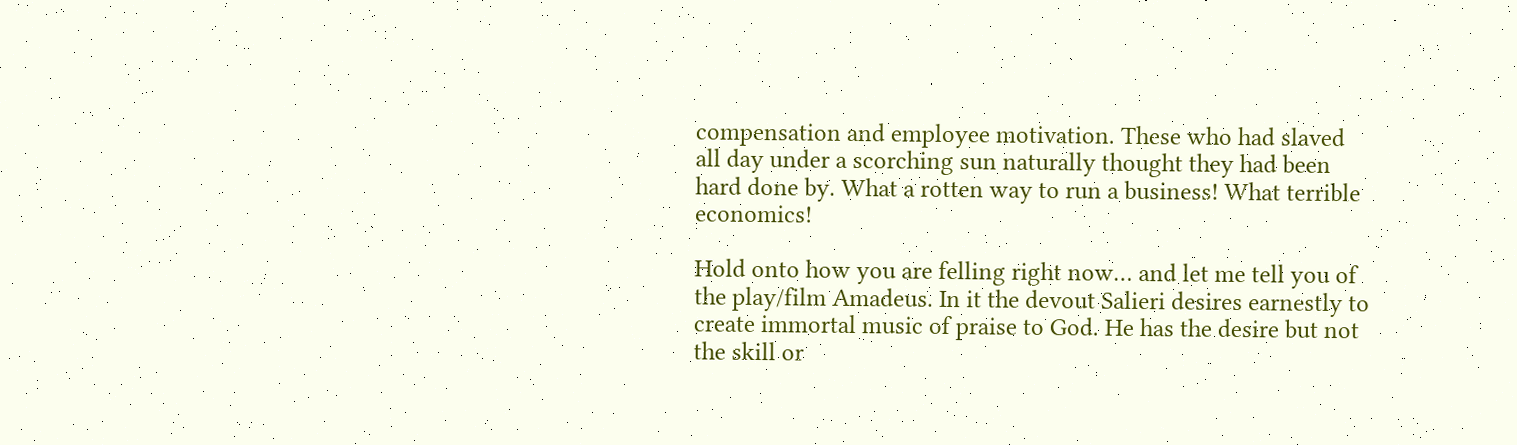compensation and employee motivation. These who had slaved all day under a scorching sun naturally thought they had been hard done by. What a rotten way to run a business! What terrible economics!

Hold onto how you are felling right now… and let me tell you of the play/film Amadeus. In it the devout Salieri desires earnestly to create immortal music of praise to God. He has the desire but not the skill or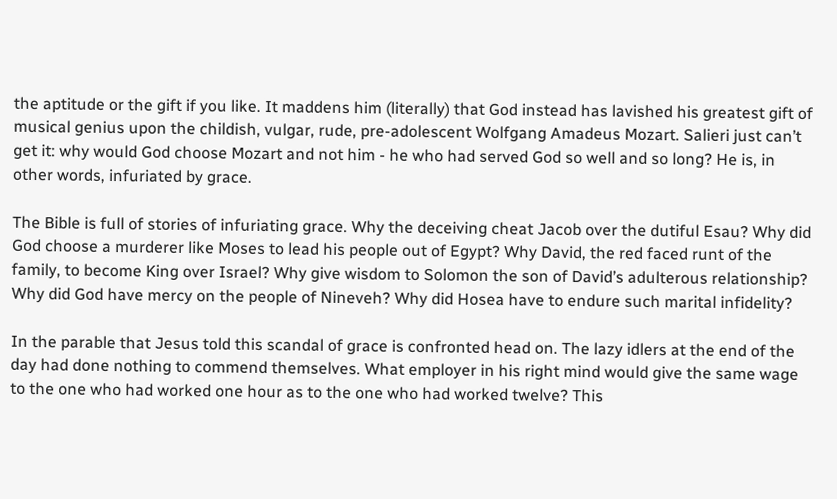the aptitude or the gift if you like. It maddens him (literally) that God instead has lavished his greatest gift of musical genius upon the childish, vulgar, rude, pre-adolescent Wolfgang Amadeus Mozart. Salieri just can’t get it: why would God choose Mozart and not him - he who had served God so well and so long? He is, in other words, infuriated by grace.

The Bible is full of stories of infuriating grace. Why the deceiving cheat Jacob over the dutiful Esau? Why did God choose a murderer like Moses to lead his people out of Egypt? Why David, the red faced runt of the family, to become King over Israel? Why give wisdom to Solomon the son of David’s adulterous relationship? Why did God have mercy on the people of Nineveh? Why did Hosea have to endure such marital infidelity?

In the parable that Jesus told this scandal of grace is confronted head on. The lazy idlers at the end of the day had done nothing to commend themselves. What employer in his right mind would give the same wage to the one who had worked one hour as to the one who had worked twelve? This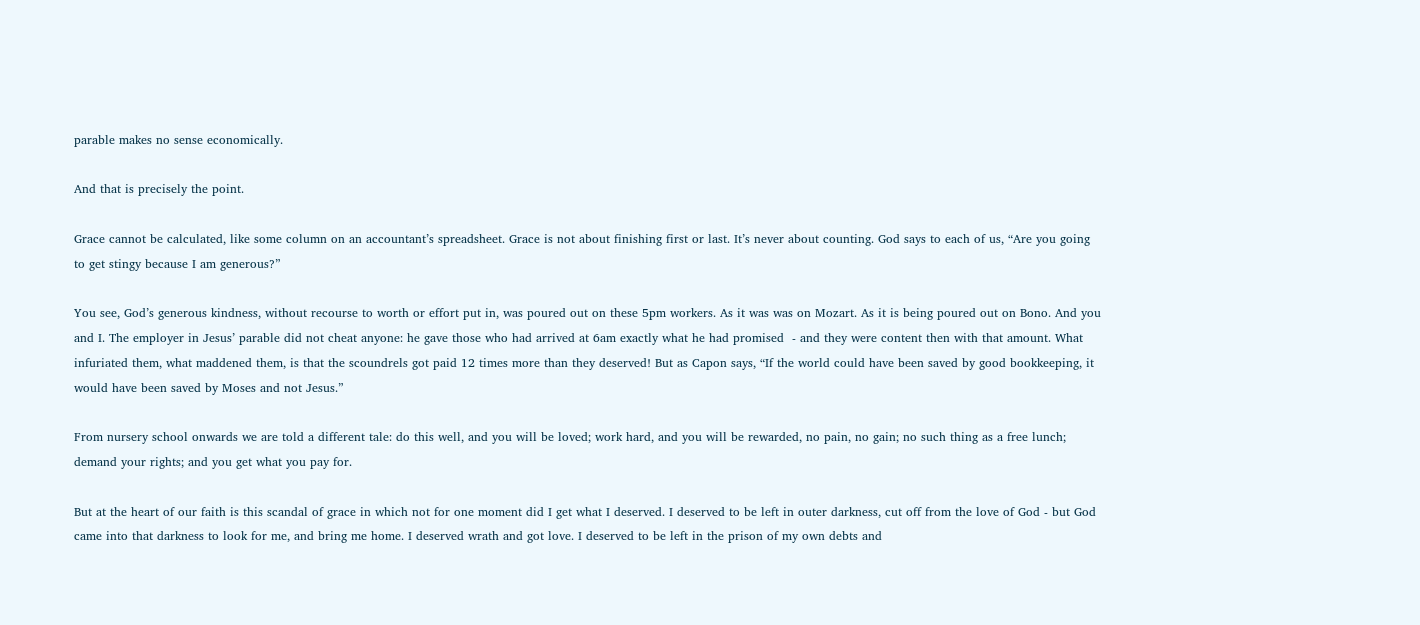parable makes no sense economically.

And that is precisely the point.

Grace cannot be calculated, like some column on an accountant’s spreadsheet. Grace is not about finishing first or last. It’s never about counting. God says to each of us, “Are you going to get stingy because I am generous?”

You see, God’s generous kindness, without recourse to worth or effort put in, was poured out on these 5pm workers. As it was was on Mozart. As it is being poured out on Bono. And you and I. The employer in Jesus’ parable did not cheat anyone: he gave those who had arrived at 6am exactly what he had promised  - and they were content then with that amount. What infuriated them, what maddened them, is that the scoundrels got paid 12 times more than they deserved! But as Capon says, “If the world could have been saved by good bookkeeping, it would have been saved by Moses and not Jesus.”

From nursery school onwards we are told a different tale: do this well, and you will be loved; work hard, and you will be rewarded, no pain, no gain; no such thing as a free lunch; demand your rights; and you get what you pay for.

But at the heart of our faith is this scandal of grace in which not for one moment did I get what I deserved. I deserved to be left in outer darkness, cut off from the love of God - but God came into that darkness to look for me, and bring me home. I deserved wrath and got love. I deserved to be left in the prison of my own debts and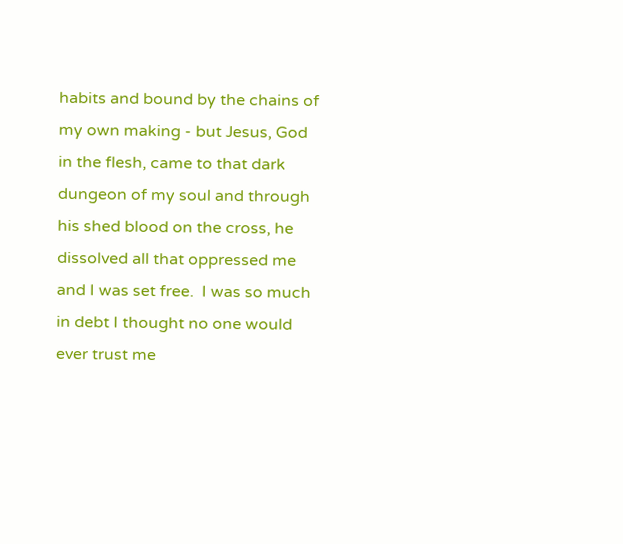habits and bound by the chains of my own making - but Jesus, God in the flesh, came to that dark dungeon of my soul and through his shed blood on the cross, he dissolved all that oppressed me and I was set free.  I was so much in debt I thought no one would ever trust me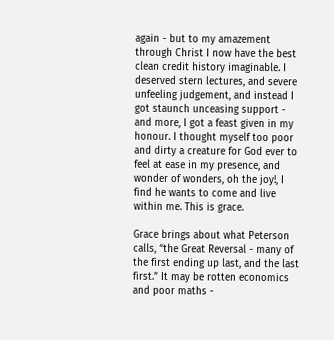again - but to my amazement through Christ I now have the best clean credit history imaginable. I deserved stern lectures, and severe unfeeling judgement, and instead I got staunch unceasing support - and more, I got a feast given in my honour. I thought myself too poor and dirty a creature for God ever to feel at ease in my presence, and wonder of wonders, oh the joy!, I find he wants to come and live within me. This is grace.

Grace brings about what Peterson calls, “the Great Reversal - many of the first ending up last, and the last first.” It may be rotten economics and poor maths -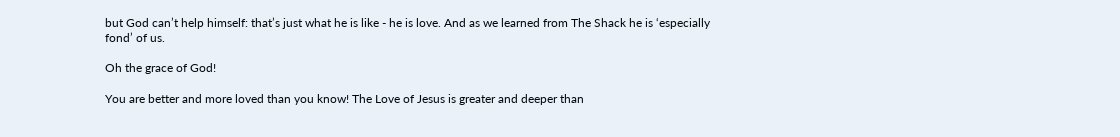but God can’t help himself: that’s just what he is like - he is love. And as we learned from The Shack he is ‘especially fond’ of us.

Oh the grace of God!

You are better and more loved than you know! The Love of Jesus is greater and deeper than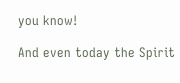you know!

And even today the Spirit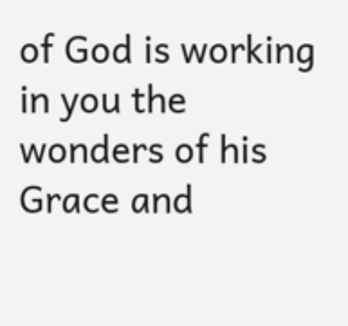of God is working in you the wonders of his Grace and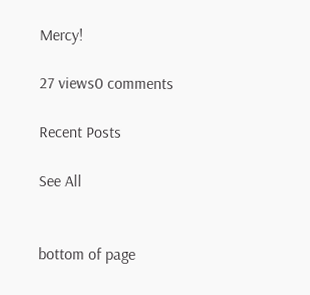Mercy!

27 views0 comments

Recent Posts

See All


bottom of page